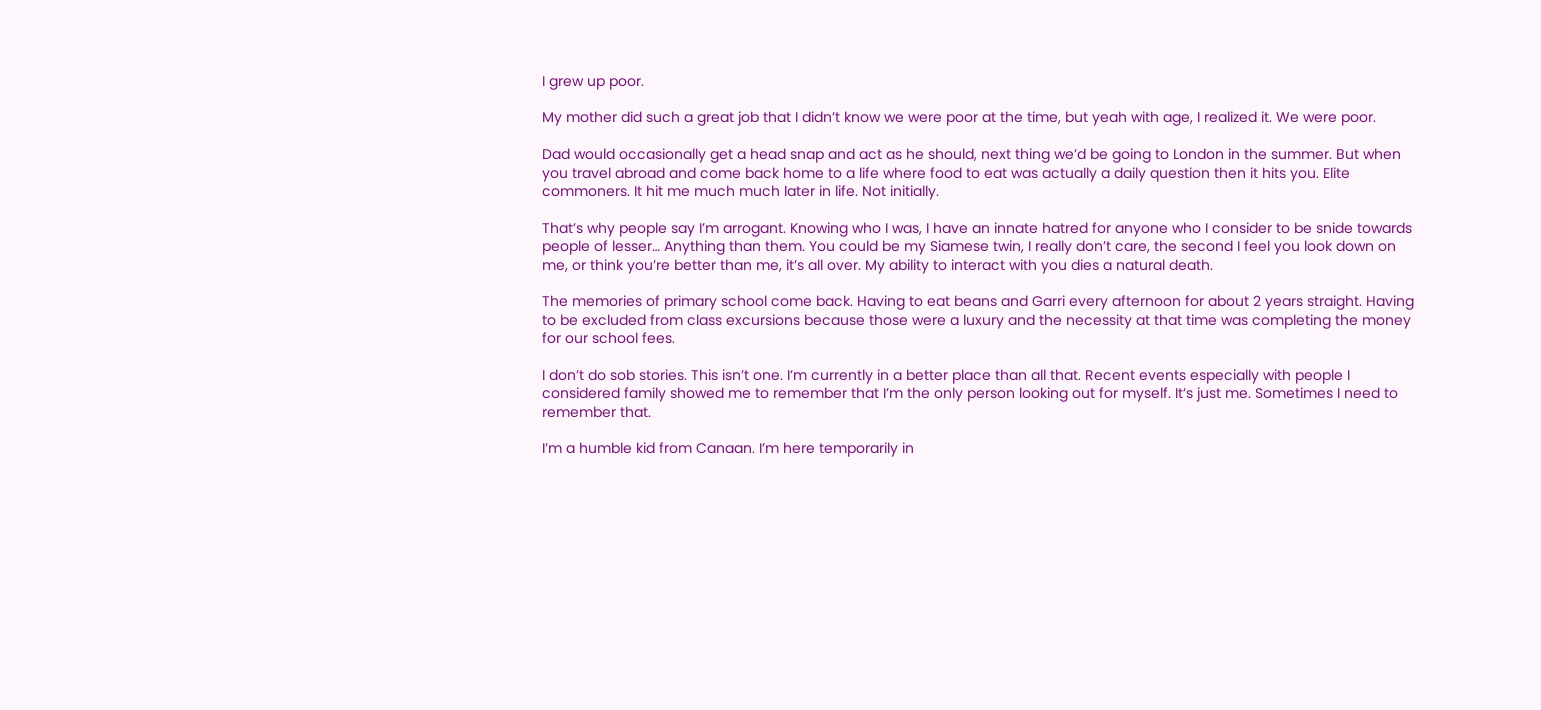I grew up poor.

My mother did such a great job that I didn’t know we were poor at the time, but yeah with age, I realized it. We were poor.

Dad would occasionally get a head snap and act as he should, next thing we’d be going to London in the summer. But when you travel abroad and come back home to a life where food to eat was actually a daily question then it hits you. Elite commoners. It hit me much much later in life. Not initially.

That’s why people say I’m arrogant. Knowing who I was, I have an innate hatred for anyone who I consider to be snide towards people of lesser… Anything than them. You could be my Siamese twin, I really don’t care, the second I feel you look down on me, or think you’re better than me, it’s all over. My ability to interact with you dies a natural death.

The memories of primary school come back. Having to eat beans and Garri every afternoon for about 2 years straight. Having to be excluded from class excursions because those were a luxury and the necessity at that time was completing the money for our school fees.

I don’t do sob stories. This isn’t one. I’m currently in a better place than all that. Recent events especially with people I considered family showed me to remember that I’m the only person looking out for myself. It’s just me. Sometimes I need to remember that.

I’m a humble kid from Canaan. I’m here temporarily in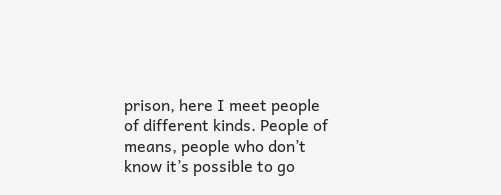prison, here I meet people of different kinds. People of means, people who don’t know it’s possible to go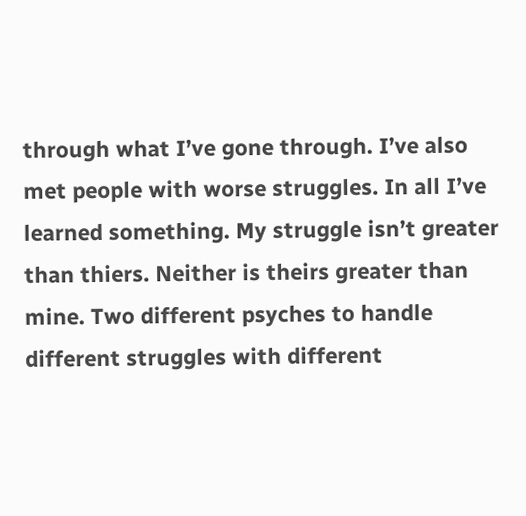through what I’ve gone through. I’ve also met people with worse struggles. In all I’ve learned something. My struggle isn’t greater than thiers. Neither is theirs greater than mine. Two different psyches to handle different struggles with different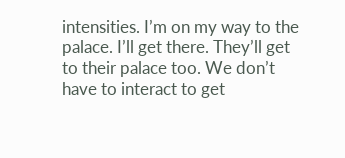intensities. I’m on my way to the palace. I’ll get there. They’ll get to their palace too. We don’t have to interact to get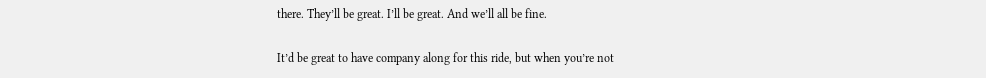there. They’ll be great. I’ll be great. And we’ll all be fine.

It’d be great to have company along for this ride, but when you’re not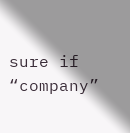sure if “company”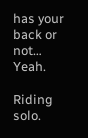has your back or not… Yeah.

Riding solo.